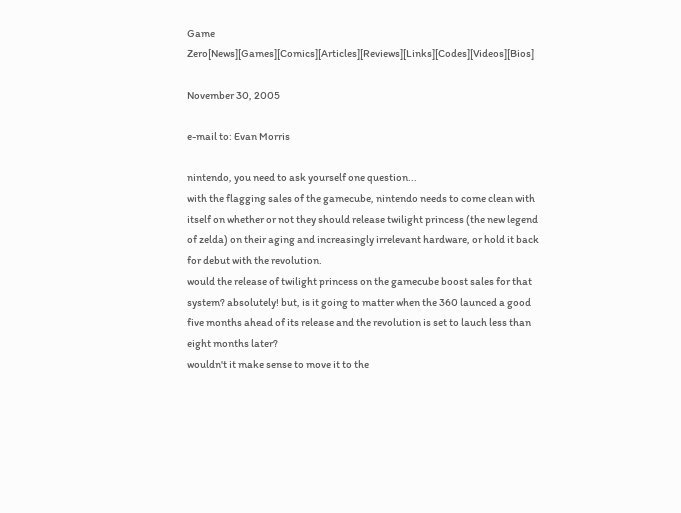Game Zero[News][Games][Comics][Articles][Reviews][Links][Codes][Videos][Bios]

November 30, 2005

e-mail to: Evan Morris

nintendo, you need to ask yourself one question...
with the flagging sales of the gamecube, nintendo needs to come clean with itself on whether or not they should release twilight princess (the new legend of zelda) on their aging and increasingly irrelevant hardware, or hold it back for debut with the revolution.
would the release of twilight princess on the gamecube boost sales for that system? absolutely! but, is it going to matter when the 360 launced a good five months ahead of its release and the revolution is set to lauch less than eight months later?
wouldn't it make sense to move it to the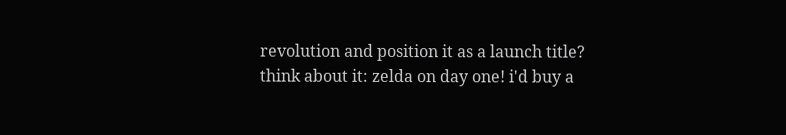revolution and position it as a launch title?
think about it: zelda on day one! i'd buy a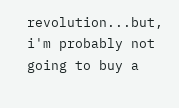revolution...but, i'm probably not going to buy a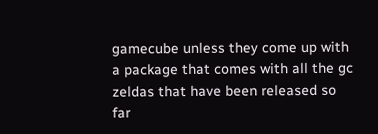gamecube unless they come up with a package that comes with all the gc zeldas that have been released so far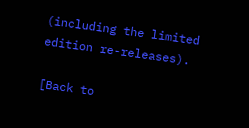(including the limited edition re-releases).

[Back to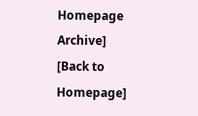Homepage Archive]
[Back to Homepage]